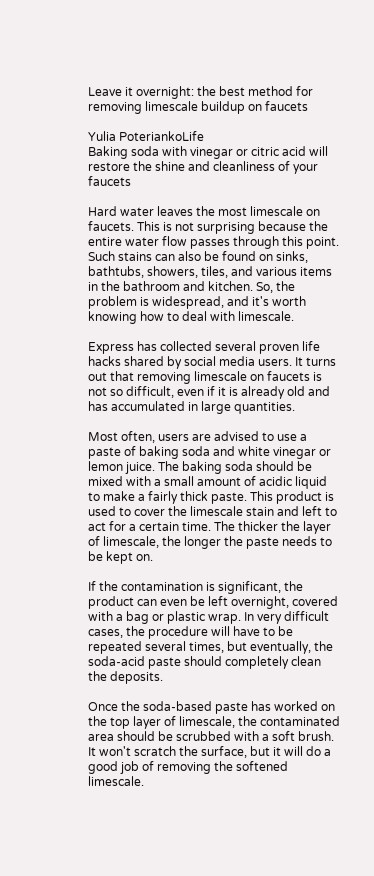Leave it overnight: the best method for removing limescale buildup on faucets

Yulia PoteriankoLife
Baking soda with vinegar or citric acid will restore the shine and cleanliness of your faucets

Hard water leaves the most limescale on faucets. This is not surprising because the entire water flow passes through this point. Such stains can also be found on sinks, bathtubs, showers, tiles, and various items in the bathroom and kitchen. So, the problem is widespread, and it's worth knowing how to deal with limescale.

Express has collected several proven life hacks shared by social media users. It turns out that removing limescale on faucets is not so difficult, even if it is already old and has accumulated in large quantities.

Most often, users are advised to use a paste of baking soda and white vinegar or lemon juice. The baking soda should be mixed with a small amount of acidic liquid to make a fairly thick paste. This product is used to cover the limescale stain and left to act for a certain time. The thicker the layer of limescale, the longer the paste needs to be kept on.

If the contamination is significant, the product can even be left overnight, covered with a bag or plastic wrap. In very difficult cases, the procedure will have to be repeated several times, but eventually, the soda-acid paste should completely clean the deposits.

Once the soda-based paste has worked on the top layer of limescale, the contaminated area should be scrubbed with a soft brush. It won't scratch the surface, but it will do a good job of removing the softened limescale.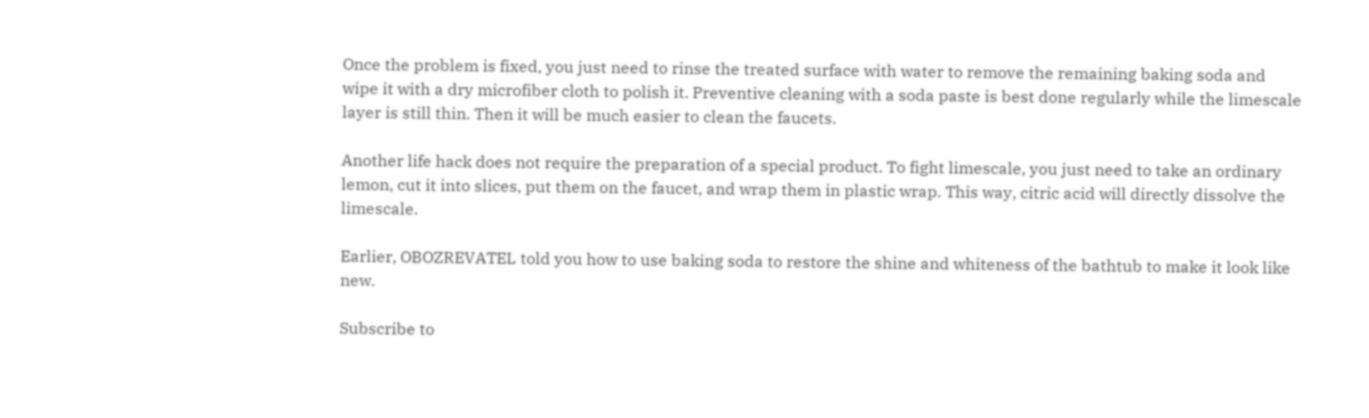Once the problem is fixed, you just need to rinse the treated surface with water to remove the remaining baking soda and wipe it with a dry microfiber cloth to polish it. Preventive cleaning with a soda paste is best done regularly while the limescale layer is still thin. Then it will be much easier to clean the faucets.

Another life hack does not require the preparation of a special product. To fight limescale, you just need to take an ordinary lemon, cut it into slices, put them on the faucet, and wrap them in plastic wrap. This way, citric acid will directly dissolve the limescale.

Earlier, OBOZREVATEL told you how to use baking soda to restore the shine and whiteness of the bathtub to make it look like new.

Subscribe to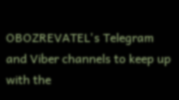OBOZREVATEL's Telegram and Viber channels to keep up with the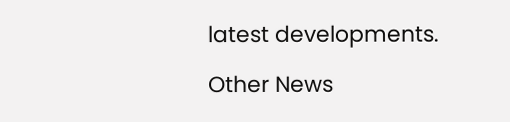latest developments.

Other News